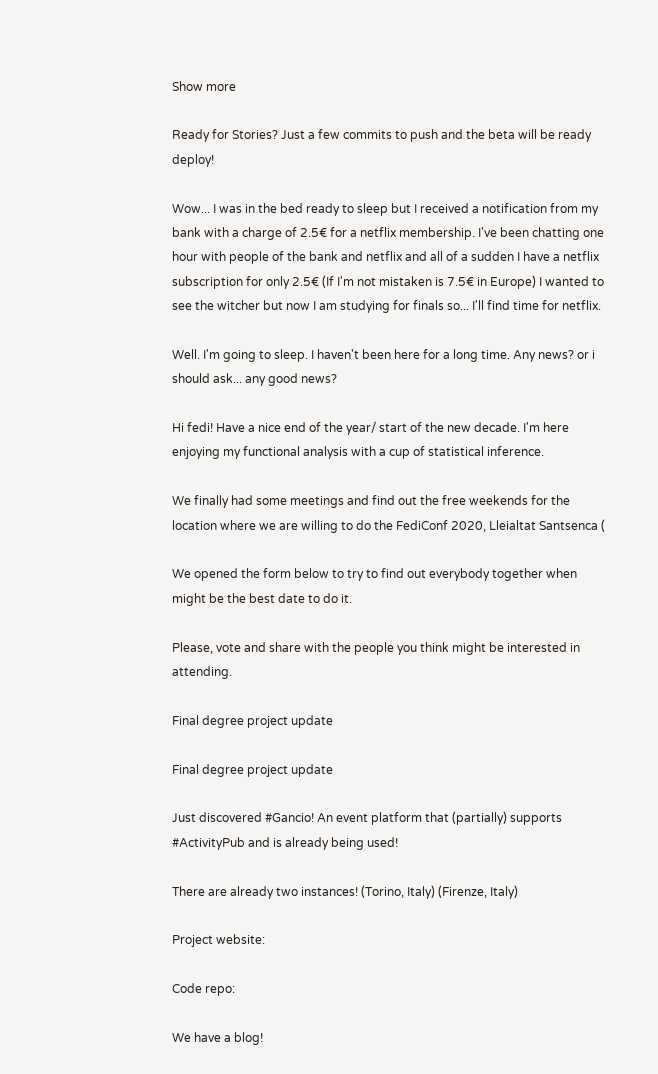Show more

Ready for Stories? Just a few commits to push and the beta will be ready deploy!

Wow... I was in the bed ready to sleep but I received a notification from my bank with a charge of 2.5€ for a netflix membership. I've been chatting one hour with people of the bank and netflix and all of a sudden I have a netflix subscription for only 2.5€ (If I'm not mistaken is 7.5€ in Europe) I wanted to see the witcher but now I am studying for finals so... I'll find time for netflix.

Well. I'm going to sleep. I haven't been here for a long time. Any news? or i should ask... any good news?

Hi fedi! Have a nice end of the year/ start of the new decade. I'm here enjoying my functional analysis with a cup of statistical inference.

We finally had some meetings and find out the free weekends for the location where we are willing to do the FediConf 2020, Lleialtat Santsenca (

We opened the form below to try to find out everybody together when might be the best date to do it.

Please, vote and share with the people you think might be interested in attending.

Final degree project update

Final degree project update

Just discovered #Gancio! An event platform that (partially) supports #ActivityPub and is already being used!

There are already two instances! (Torino, Italy) (Firenze, Italy)

Project website:

Code repo:

We have a blog!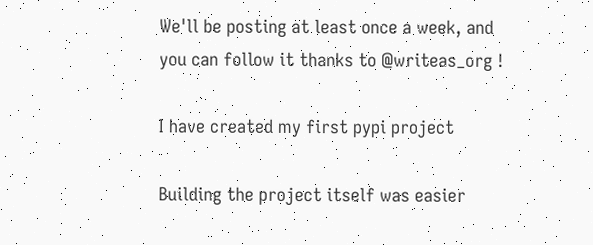We'll be posting at least once a week, and you can follow it thanks to @writeas_org !

I have created my first pypi project

Building the project itself was easier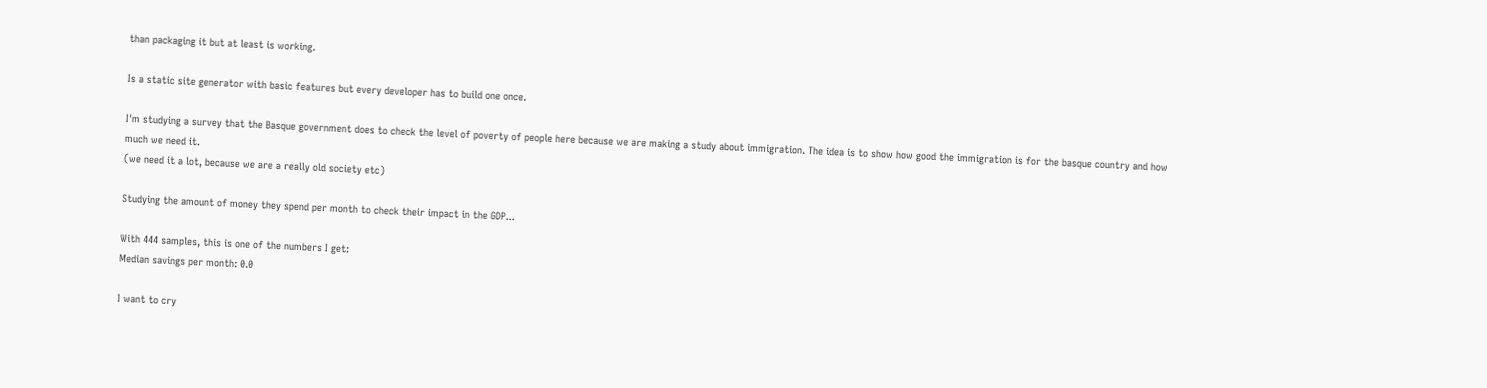than packaging it but at least is working.

Is a static site generator with basic features but every developer has to build one once.

I'm studying a survey that the Basque government does to check the level of poverty of people here because we are making a study about immigration. The idea is to show how good the immigration is for the basque country and how much we need it.
(we need it a lot, because we are a really old society etc)

Studying the amount of money they spend per month to check their impact in the GDP...

With 444 samples, this is one of the numbers I get:
Median savings per month: 0.0

I want to cry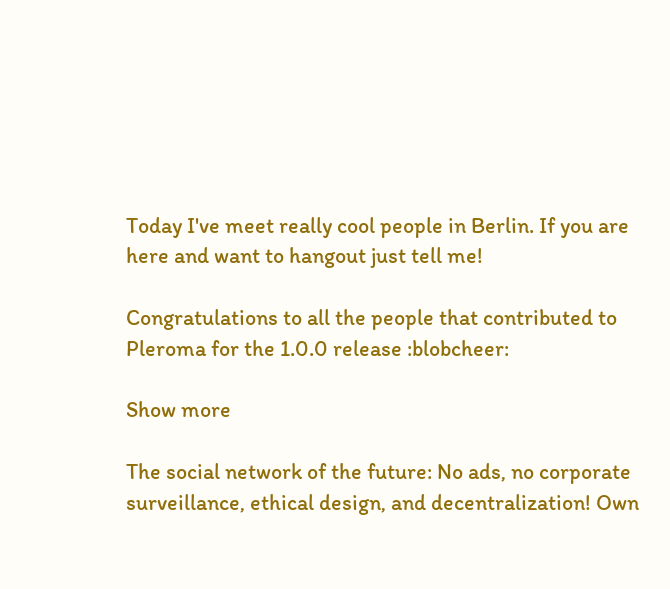Today I've meet really cool people in Berlin. If you are here and want to hangout just tell me!

Congratulations to all the people that contributed to Pleroma for the 1.0.0 release :blobcheer:

Show more

The social network of the future: No ads, no corporate surveillance, ethical design, and decentralization! Own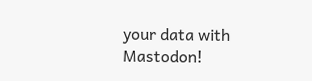your data with Mastodon!